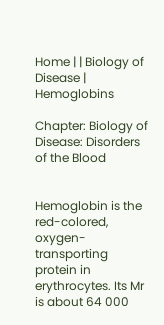Home | | Biology of Disease | Hemoglobins

Chapter: Biology of Disease: Disorders of the Blood


Hemoglobin is the red-colored, oxygen-transporting protein in erythrocytes. Its Mr is about 64 000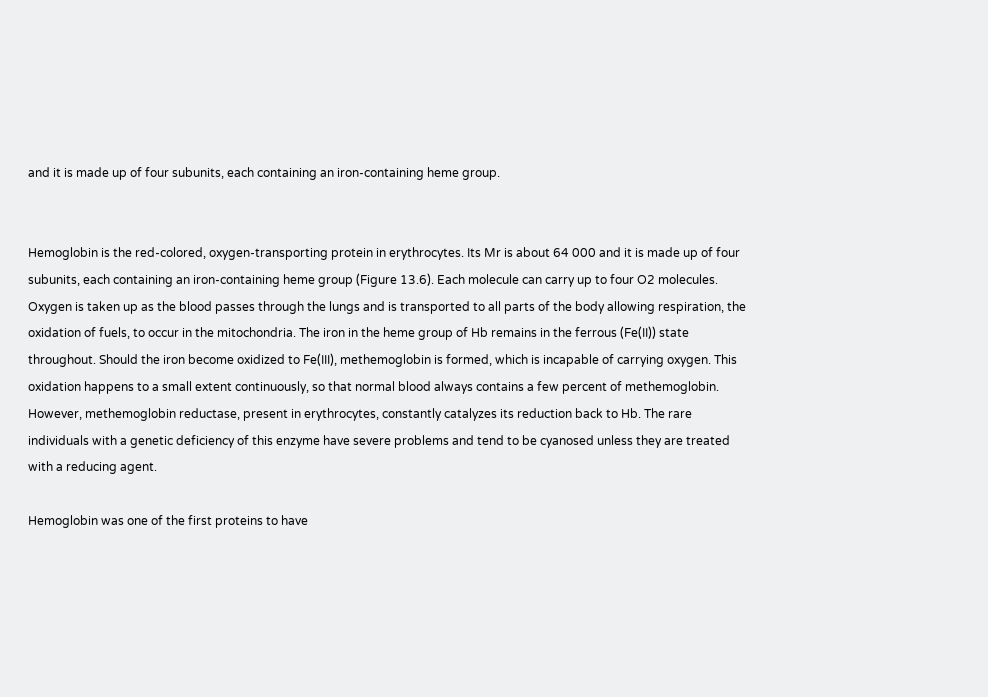and it is made up of four subunits, each containing an iron-containing heme group.


Hemoglobin is the red-colored, oxygen-transporting protein in erythrocytes. Its Mr is about 64 000 and it is made up of four subunits, each containing an iron-containing heme group (Figure 13.6). Each molecule can carry up to four O2 molecules. Oxygen is taken up as the blood passes through the lungs and is transported to all parts of the body allowing respiration, the oxidation of fuels, to occur in the mitochondria. The iron in the heme group of Hb remains in the ferrous (Fe(II)) state throughout. Should the iron become oxidized to Fe(III), methemoglobin is formed, which is incapable of carrying oxygen. This oxidation happens to a small extent continuously, so that normal blood always contains a few percent of methemoglobin. However, methemoglobin reductase, present in erythrocytes, constantly catalyzes its reduction back to Hb. The rare individuals with a genetic deficiency of this enzyme have severe problems and tend to be cyanosed unless they are treated with a reducing agent.

Hemoglobin was one of the first proteins to have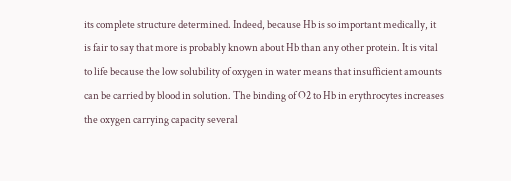its complete structure determined. Indeed, because Hb is so important medically, it is fair to say that more is probably known about Hb than any other protein. It is vital to life because the low solubility of oxygen in water means that insufficient amounts can be carried by blood in solution. The binding of O2 to Hb in erythrocytes increases the oxygen carrying capacity several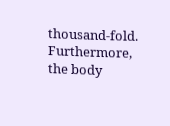thousand-fold. Furthermore, the body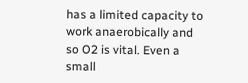has a limited capacity to work anaerobically and so O2 is vital. Even a small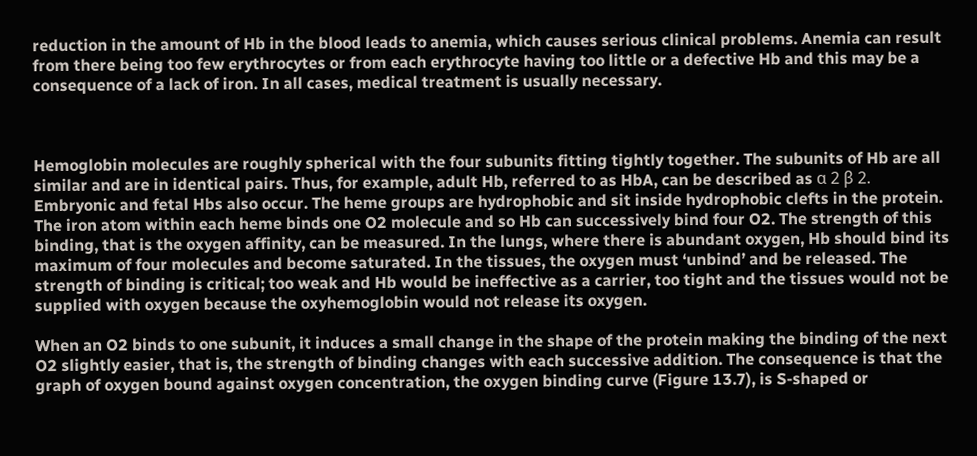reduction in the amount of Hb in the blood leads to anemia, which causes serious clinical problems. Anemia can result from there being too few erythrocytes or from each erythrocyte having too little or a defective Hb and this may be a consequence of a lack of iron. In all cases, medical treatment is usually necessary.



Hemoglobin molecules are roughly spherical with the four subunits fitting tightly together. The subunits of Hb are all similar and are in identical pairs. Thus, for example, adult Hb, referred to as HbA, can be described as α 2 β 2. Embryonic and fetal Hbs also occur. The heme groups are hydrophobic and sit inside hydrophobic clefts in the protein. The iron atom within each heme binds one O2 molecule and so Hb can successively bind four O2. The strength of this binding, that is the oxygen affinity, can be measured. In the lungs, where there is abundant oxygen, Hb should bind its maximum of four molecules and become saturated. In the tissues, the oxygen must ‘unbind’ and be released. The strength of binding is critical; too weak and Hb would be ineffective as a carrier, too tight and the tissues would not be supplied with oxygen because the oxyhemoglobin would not release its oxygen.

When an O2 binds to one subunit, it induces a small change in the shape of the protein making the binding of the next O2 slightly easier, that is, the strength of binding changes with each successive addition. The consequence is that the graph of oxygen bound against oxygen concentration, the oxygen binding curve (Figure 13.7), is S-shaped or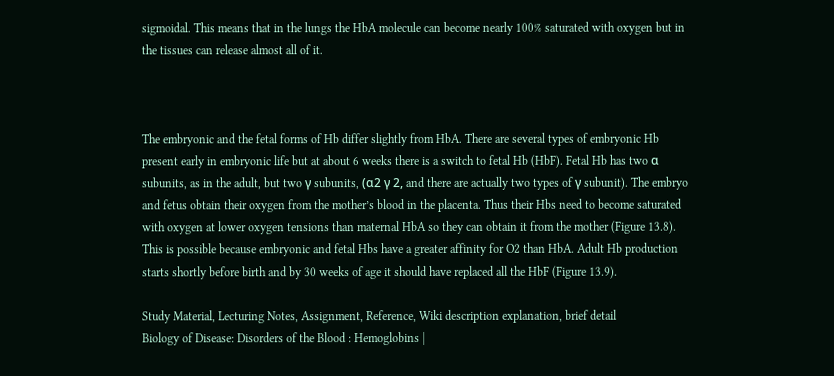sigmoidal. This means that in the lungs the HbA molecule can become nearly 100% saturated with oxygen but in the tissues can release almost all of it.



The embryonic and the fetal forms of Hb differ slightly from HbA. There are several types of embryonic Hb present early in embryonic life but at about 6 weeks there is a switch to fetal Hb (HbF). Fetal Hb has two α subunits, as in the adult, but two γ subunits, (α2 γ 2, and there are actually two types of γ subunit). The embryo and fetus obtain their oxygen from the mother’s blood in the placenta. Thus their Hbs need to become saturated with oxygen at lower oxygen tensions than maternal HbA so they can obtain it from the mother (Figure 13.8). This is possible because embryonic and fetal Hbs have a greater affinity for O2 than HbA. Adult Hb production starts shortly before birth and by 30 weeks of age it should have replaced all the HbF (Figure 13.9).

Study Material, Lecturing Notes, Assignment, Reference, Wiki description explanation, brief detail
Biology of Disease: Disorders of the Blood : Hemoglobins |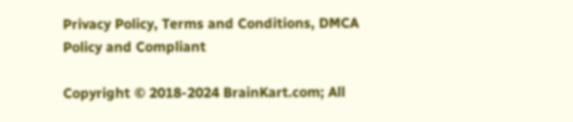Privacy Policy, Terms and Conditions, DMCA Policy and Compliant

Copyright © 2018-2024 BrainKart.com; All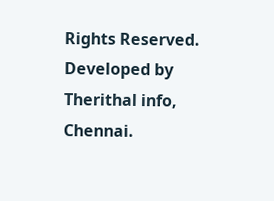Rights Reserved. Developed by Therithal info, Chennai.